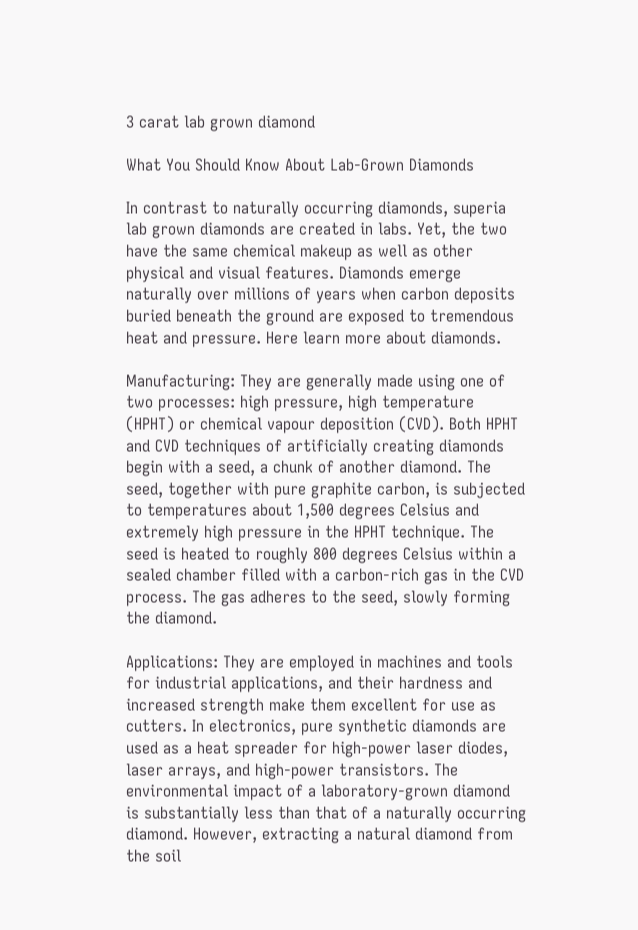3 carat lab grown diamond

What You Should Know About Lab-Grown Diamonds

In contrast to naturally occurring diamonds, superia lab grown diamonds are created in labs. Yet, the two have the same chemical makeup as well as other physical and visual features. Diamonds emerge naturally over millions of years when carbon deposits buried beneath the ground are exposed to tremendous heat and pressure. Here learn more about diamonds.

Manufacturing: They are generally made using one of two processes: high pressure, high temperature (HPHT) or chemical vapour deposition (CVD). Both HPHT and CVD techniques of artificially creating diamonds begin with a seed, a chunk of another diamond. The seed, together with pure graphite carbon, is subjected to temperatures about 1,500 degrees Celsius and extremely high pressure in the HPHT technique. The seed is heated to roughly 800 degrees Celsius within a sealed chamber filled with a carbon-rich gas in the CVD process. The gas adheres to the seed, slowly forming the diamond.

Applications: They are employed in machines and tools for industrial applications, and their hardness and increased strength make them excellent for use as cutters. In electronics, pure synthetic diamonds are used as a heat spreader for high-power laser diodes, laser arrays, and high-power transistors. The environmental impact of a laboratory-grown diamond is substantially less than that of a naturally occurring diamond. However, extracting a natural diamond from the soil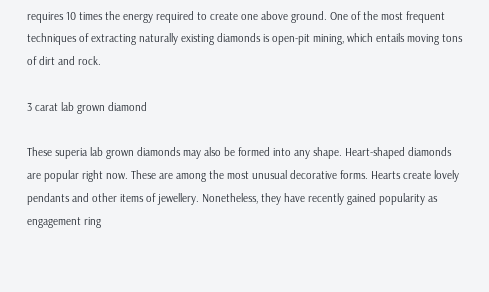requires 10 times the energy required to create one above ground. One of the most frequent techniques of extracting naturally existing diamonds is open-pit mining, which entails moving tons of dirt and rock.

3 carat lab grown diamond

These superia lab grown diamonds may also be formed into any shape. Heart-shaped diamonds are popular right now. These are among the most unusual decorative forms. Hearts create lovely pendants and other items of jewellery. Nonetheless, they have recently gained popularity as engagement ring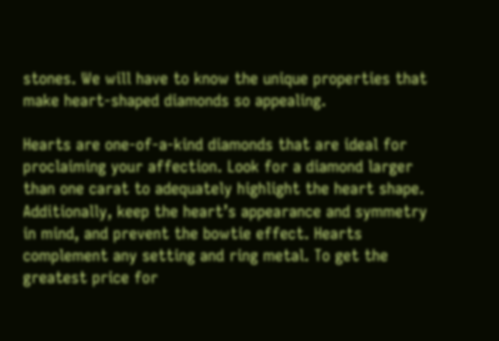stones. We will have to know the unique properties that make heart-shaped diamonds so appealing.

Hearts are one-of-a-kind diamonds that are ideal for proclaiming your affection. Look for a diamond larger than one carat to adequately highlight the heart shape. Additionally, keep the heart’s appearance and symmetry in mind, and prevent the bowtie effect. Hearts complement any setting and ring metal. To get the greatest price for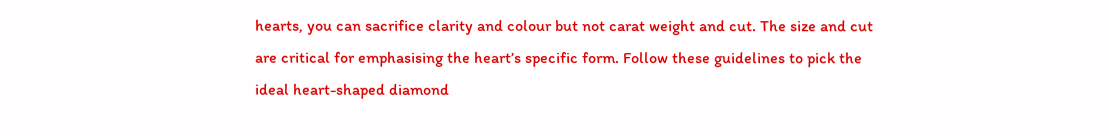hearts, you can sacrifice clarity and colour but not carat weight and cut. The size and cut are critical for emphasising the heart’s specific form. Follow these guidelines to pick the ideal heart-shaped diamond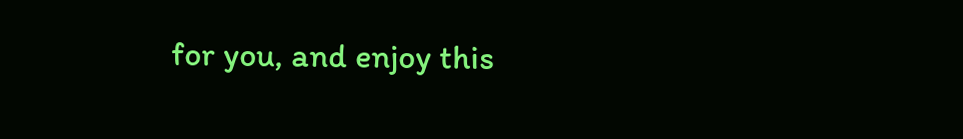for you, and enjoy this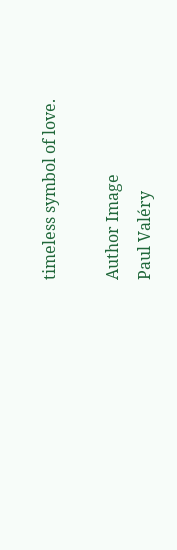timeless symbol of love.

Author Image
Paul Valéry